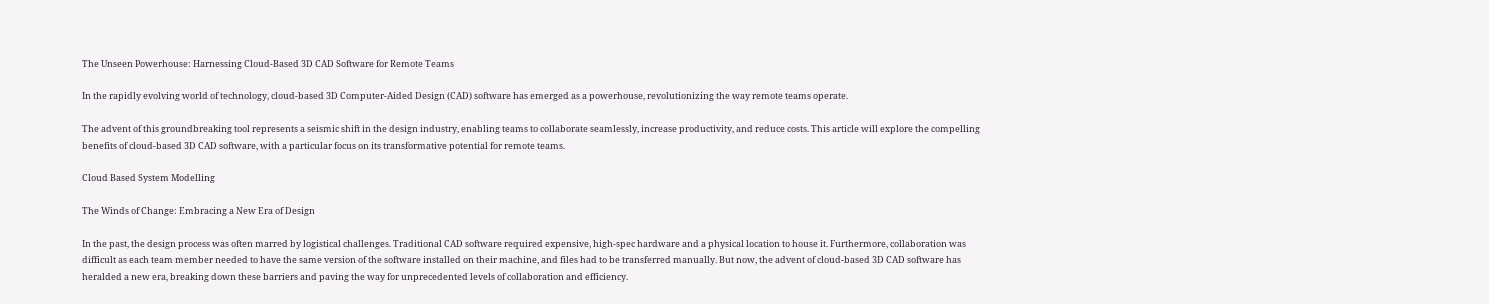The Unseen Powerhouse: Harnessing Cloud-Based 3D CAD Software for Remote Teams

In the rapidly evolving world of technology, cloud-based 3D Computer-Aided Design (CAD) software has emerged as a powerhouse, revolutionizing the way remote teams operate.

The advent of this groundbreaking tool represents a seismic shift in the design industry, enabling teams to collaborate seamlessly, increase productivity, and reduce costs. This article will explore the compelling benefits of cloud-based 3D CAD software, with a particular focus on its transformative potential for remote teams.

Cloud Based System Modelling

The Winds of Change: Embracing a New Era of Design

In the past, the design process was often marred by logistical challenges. Traditional CAD software required expensive, high-spec hardware and a physical location to house it. Furthermore, collaboration was difficult as each team member needed to have the same version of the software installed on their machine, and files had to be transferred manually. But now, the advent of cloud-based 3D CAD software has heralded a new era, breaking down these barriers and paving the way for unprecedented levels of collaboration and efficiency.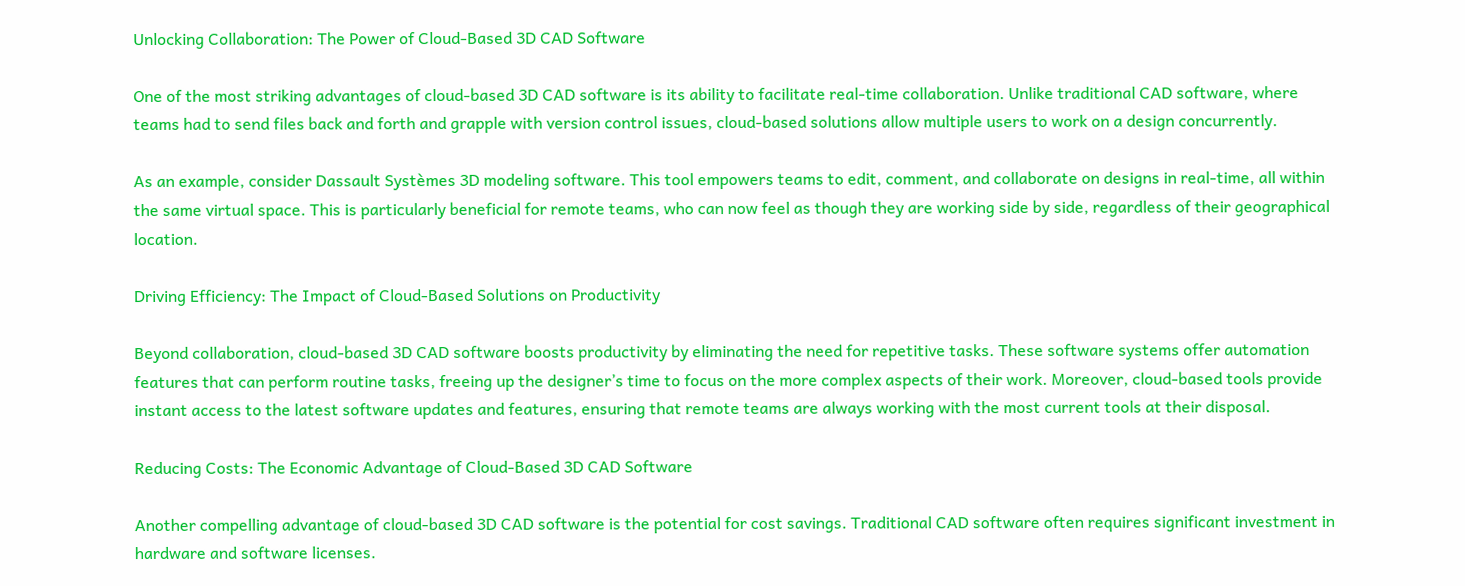Unlocking Collaboration: The Power of Cloud-Based 3D CAD Software

One of the most striking advantages of cloud-based 3D CAD software is its ability to facilitate real-time collaboration. Unlike traditional CAD software, where teams had to send files back and forth and grapple with version control issues, cloud-based solutions allow multiple users to work on a design concurrently.

As an example, consider Dassault Systèmes 3D modeling software. This tool empowers teams to edit, comment, and collaborate on designs in real-time, all within the same virtual space. This is particularly beneficial for remote teams, who can now feel as though they are working side by side, regardless of their geographical location.

Driving Efficiency: The Impact of Cloud-Based Solutions on Productivity

Beyond collaboration, cloud-based 3D CAD software boosts productivity by eliminating the need for repetitive tasks. These software systems offer automation features that can perform routine tasks, freeing up the designer’s time to focus on the more complex aspects of their work. Moreover, cloud-based tools provide instant access to the latest software updates and features, ensuring that remote teams are always working with the most current tools at their disposal.

Reducing Costs: The Economic Advantage of Cloud-Based 3D CAD Software

Another compelling advantage of cloud-based 3D CAD software is the potential for cost savings. Traditional CAD software often requires significant investment in hardware and software licenses.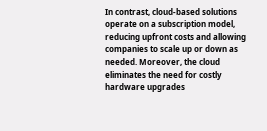In contrast, cloud-based solutions operate on a subscription model, reducing upfront costs and allowing companies to scale up or down as needed. Moreover, the cloud eliminates the need for costly hardware upgrades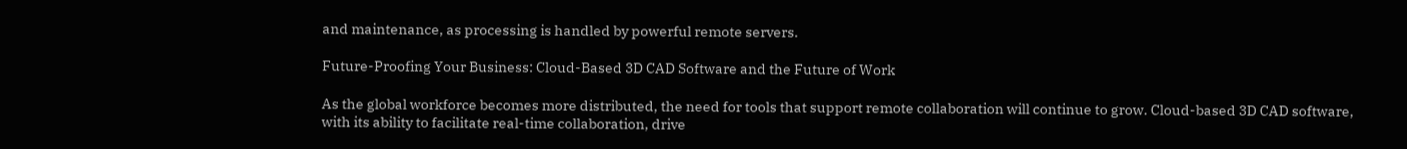and maintenance, as processing is handled by powerful remote servers.

Future-Proofing Your Business: Cloud-Based 3D CAD Software and the Future of Work

As the global workforce becomes more distributed, the need for tools that support remote collaboration will continue to grow. Cloud-based 3D CAD software, with its ability to facilitate real-time collaboration, drive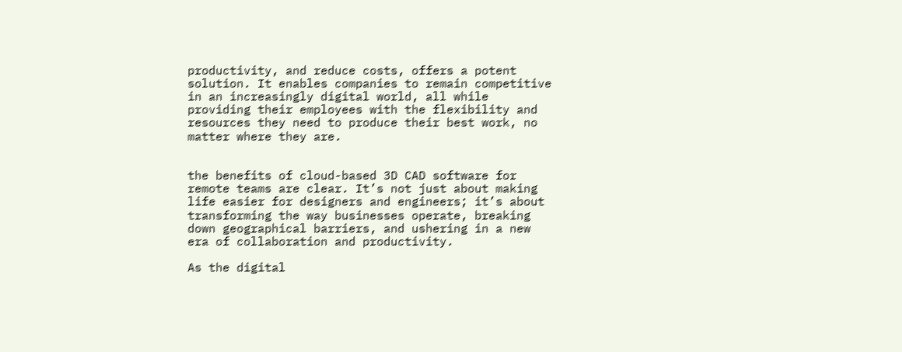productivity, and reduce costs, offers a potent solution. It enables companies to remain competitive in an increasingly digital world, all while providing their employees with the flexibility and resources they need to produce their best work, no matter where they are.


the benefits of cloud-based 3D CAD software for remote teams are clear. It’s not just about making life easier for designers and engineers; it’s about transforming the way businesses operate, breaking down geographical barriers, and ushering in a new era of collaboration and productivity.

As the digital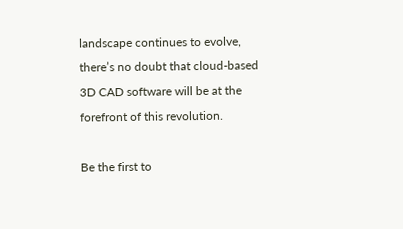landscape continues to evolve, there’s no doubt that cloud-based 3D CAD software will be at the forefront of this revolution.

Be the first to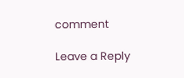comment

Leave a Reply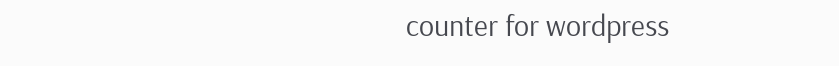counter for wordpress